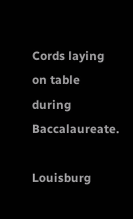Cords laying on table during Baccalaureate.

Louisburg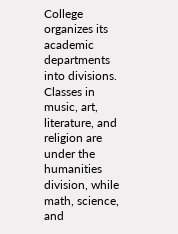College organizes its academic departments into divisions. Classes in music, art, literature, and religion are under the humanities division, while math, science, and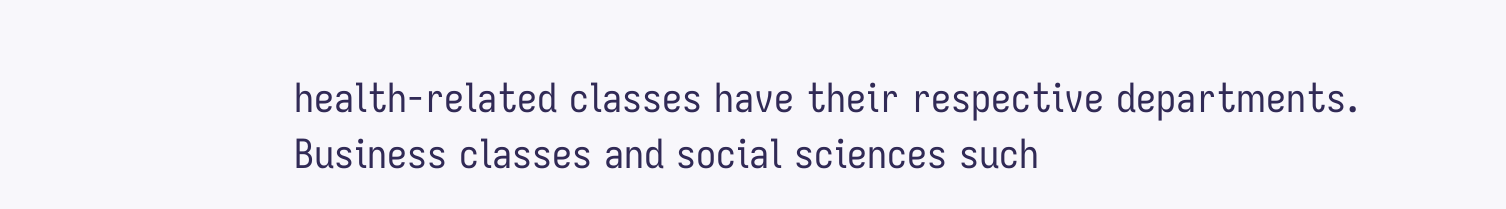health-related classes have their respective departments. Business classes and social sciences such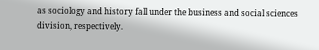as sociology and history fall under the business and social sciences division, respectively.